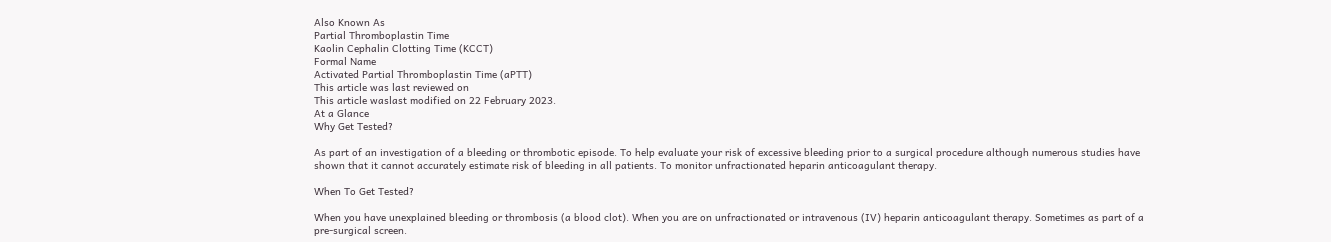Also Known As
Partial Thromboplastin Time
Kaolin Cephalin Clotting Time (KCCT)
Formal Name
Activated Partial Thromboplastin Time (aPTT)
This article was last reviewed on
This article waslast modified on 22 February 2023.
At a Glance
Why Get Tested?

As part of an investigation of a bleeding or thrombotic episode. To help evaluate your risk of excessive bleeding prior to a surgical procedure although numerous studies have shown that it cannot accurately estimate risk of bleeding in all patients. To monitor unfractionated heparin anticoagulant therapy.

When To Get Tested?

When you have unexplained bleeding or thrombosis (a blood clot). When you are on unfractionated or intravenous (IV) heparin anticoagulant therapy. Sometimes as part of a pre-surgical screen.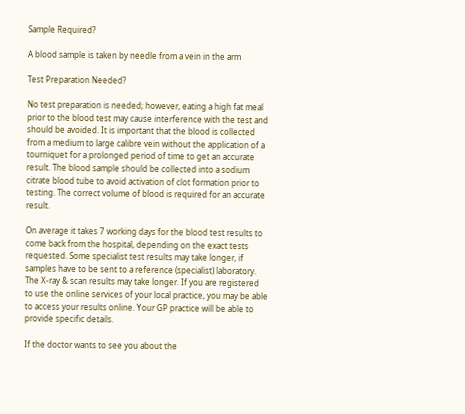Sample Required?

A blood sample is taken by needle from a vein in the arm

Test Preparation Needed?

No test preparation is needed; however, eating a high fat meal prior to the blood test may cause interference with the test and should be avoided. It is important that the blood is collected from a medium to large calibre vein without the application of a tourniquet for a prolonged period of time to get an accurate result. The blood sample should be collected into a sodium citrate blood tube to avoid activation of clot formation prior to testing. The correct volume of blood is required for an accurate result.

On average it takes 7 working days for the blood test results to come back from the hospital, depending on the exact tests requested. Some specialist test results may take longer, if samples have to be sent to a reference (specialist) laboratory. The X-ray & scan results may take longer. If you are registered to use the online services of your local practice, you may be able to access your results online. Your GP practice will be able to provide specific details.

If the doctor wants to see you about the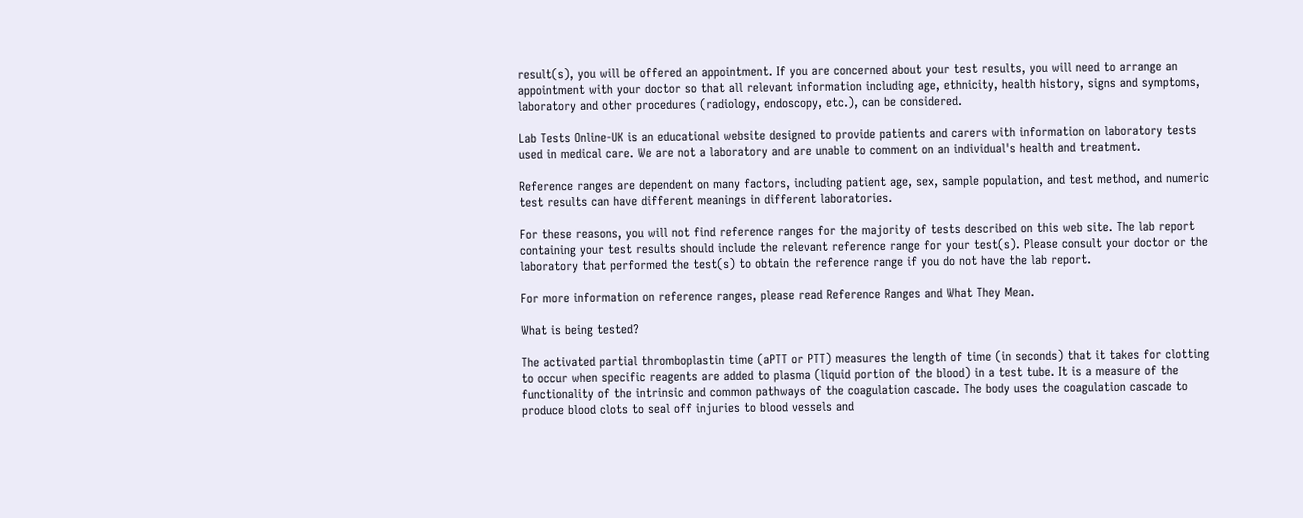result(s), you will be offered an appointment. If you are concerned about your test results, you will need to arrange an appointment with your doctor so that all relevant information including age, ethnicity, health history, signs and symptoms, laboratory and other procedures (radiology, endoscopy, etc.), can be considered.

Lab Tests Online-UK is an educational website designed to provide patients and carers with information on laboratory tests used in medical care. We are not a laboratory and are unable to comment on an individual's health and treatment.

Reference ranges are dependent on many factors, including patient age, sex, sample population, and test method, and numeric test results can have different meanings in different laboratories.

For these reasons, you will not find reference ranges for the majority of tests described on this web site. The lab report containing your test results should include the relevant reference range for your test(s). Please consult your doctor or the laboratory that performed the test(s) to obtain the reference range if you do not have the lab report.

For more information on reference ranges, please read Reference Ranges and What They Mean.

What is being tested?

The activated partial thromboplastin time (aPTT or PTT) measures the length of time (in seconds) that it takes for clotting to occur when specific reagents are added to plasma (liquid portion of the blood) in a test tube. It is a measure of the functionality of the intrinsic and common pathways of the coagulation cascade. The body uses the coagulation cascade to produce blood clots to seal off injuries to blood vessels and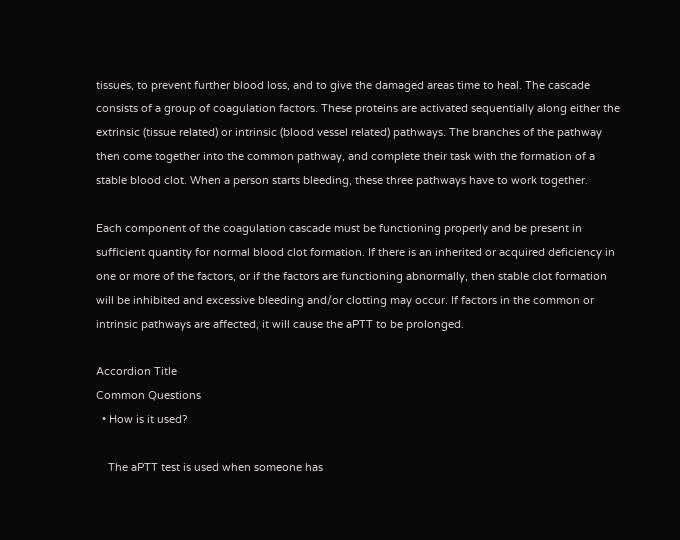tissues, to prevent further blood loss, and to give the damaged areas time to heal. The cascade consists of a group of coagulation factors. These proteins are activated sequentially along either the extrinsic (tissue related) or intrinsic (blood vessel related) pathways. The branches of the pathway then come together into the common pathway, and complete their task with the formation of a stable blood clot. When a person starts bleeding, these three pathways have to work together.

Each component of the coagulation cascade must be functioning properly and be present in sufficient quantity for normal blood clot formation. If there is an inherited or acquired deficiency in one or more of the factors, or if the factors are functioning abnormally, then stable clot formation will be inhibited and excessive bleeding and/or clotting may occur. If factors in the common or intrinsic pathways are affected, it will cause the aPTT to be prolonged.

Accordion Title
Common Questions
  • How is it used?

    The aPTT test is used when someone has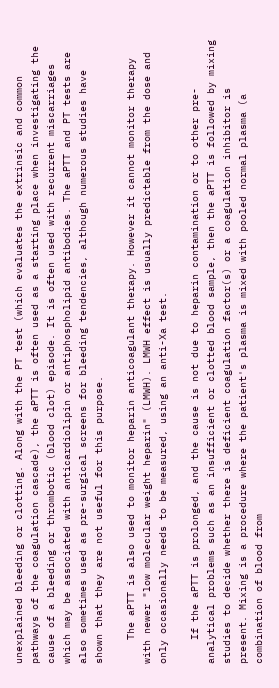unexplained bleeding or clotting. Along with the PT test (which evaluates the extrinsic and common pathways of the coagulation cascade), the aPTT is often used as a starting place when investigating the cause of a bleeding or thrombotic (blood clot) episode. It is often used with recurrent miscarriages which may be associated with anticardiolipin or antiphospholipid antibodies. The aPTT and PT tests are also sometimes used as pre-surgical screens for bleeding tendencies, although numerous studies have shown that they are not useful for this purpose.

    The aPTT is also used to monitor heparin anticoagulant therapy. However it cannot monitor therapy with newer "low molecular weight heparin" (LMWH). LMWH effect is usually predictable from the dose and only occasionally needs to be measured, using an anti-Xa test.

    If the aPTT is prolonged, and the cause is not due to heparin contamination or to other pre-analytical problems such as an insufficient or clotted blood sample, then the aPTT is followed by mixing studies to decide whether there is deficient coagulation factor(s) or a coagulation inhibitor is present. Mixing is a procedure where the patient's plasma is mixed with pooled normal plasma (a combination of blood from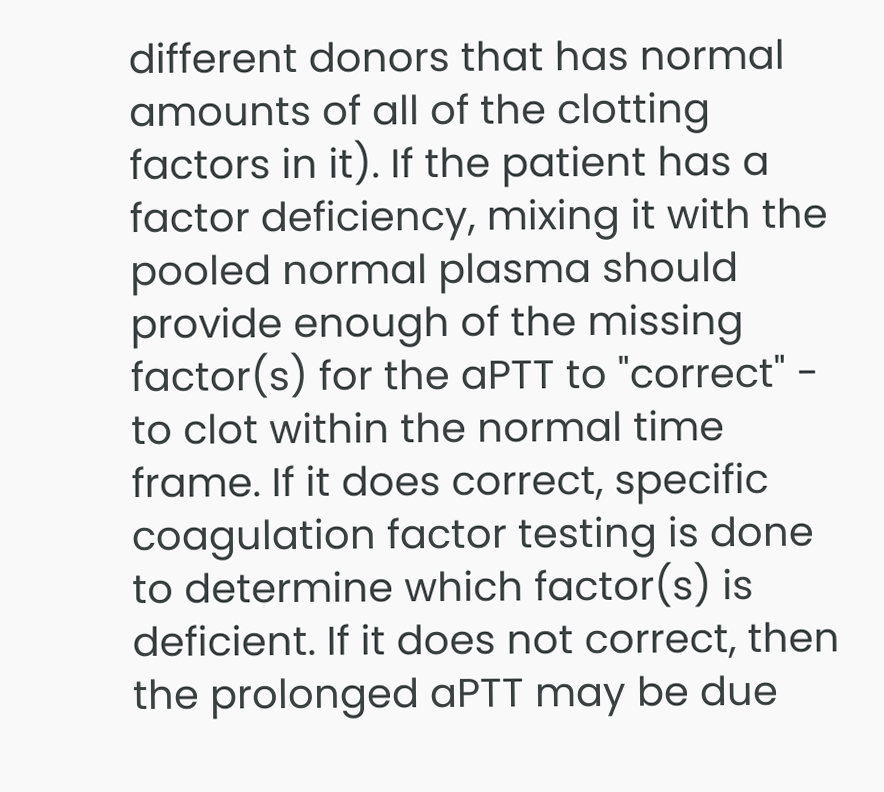different donors that has normal amounts of all of the clotting factors in it). If the patient has a factor deficiency, mixing it with the pooled normal plasma should provide enough of the missing factor(s) for the aPTT to "correct" - to clot within the normal time frame. If it does correct, specific coagulation factor testing is done to determine which factor(s) is deficient. If it does not correct, then the prolonged aPTT may be due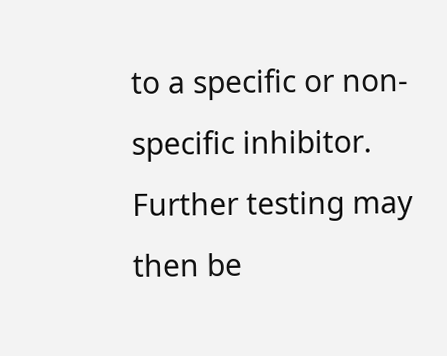to a specific or non-specific inhibitor. Further testing may then be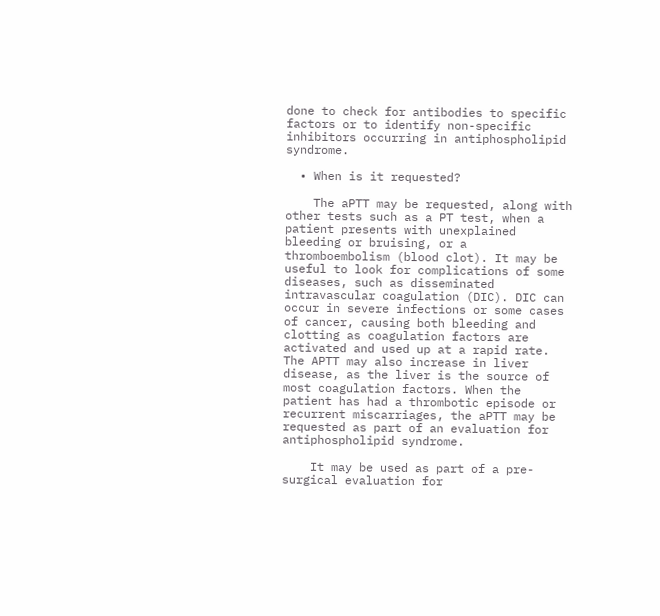done to check for antibodies to specific factors or to identify non-specific inhibitors occurring in antiphospholipid syndrome.

  • When is it requested?

    The aPTT may be requested, along with other tests such as a PT test, when a patient presents with unexplained bleeding or bruising, or a thromboembolism (blood clot). It may be useful to look for complications of some diseases, such as disseminated intravascular coagulation (DIC). DIC can occur in severe infections or some cases of cancer, causing both bleeding and clotting as coagulation factors are activated and used up at a rapid rate. The APTT may also increase in liver disease, as the liver is the source of most coagulation factors. When the patient has had a thrombotic episode or recurrent miscarriages, the aPTT may be requested as part of an evaluation for antiphospholipid syndrome.

    It may be used as part of a pre-surgical evaluation for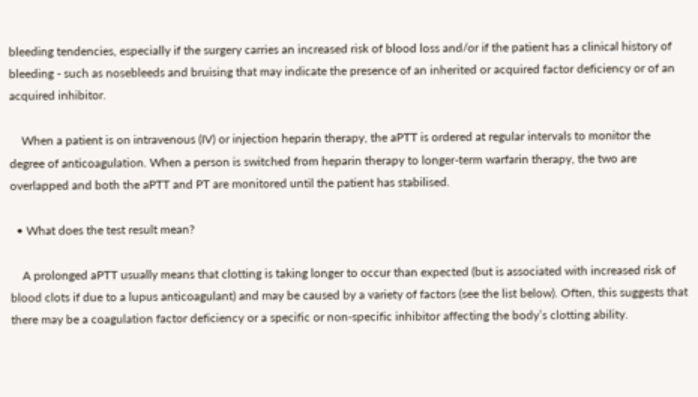bleeding tendencies, especially if the surgery carries an increased risk of blood loss and/or if the patient has a clinical history of bleeding - such as nosebleeds and bruising that may indicate the presence of an inherited or acquired factor deficiency or of an acquired inhibitor.

    When a patient is on intravenous (IV) or injection heparin therapy, the aPTT is ordered at regular intervals to monitor the degree of anticoagulation. When a person is switched from heparin therapy to longer-term warfarin therapy, the two are overlapped and both the aPTT and PT are monitored until the patient has stabilised.

  • What does the test result mean?

    A prolonged aPTT usually means that clotting is taking longer to occur than expected (but is associated with increased risk of blood clots if due to a lupus anticoagulant) and may be caused by a variety of factors (see the list below). Often, this suggests that there may be a coagulation factor deficiency or a specific or non-specific inhibitor affecting the body’s clotting ability.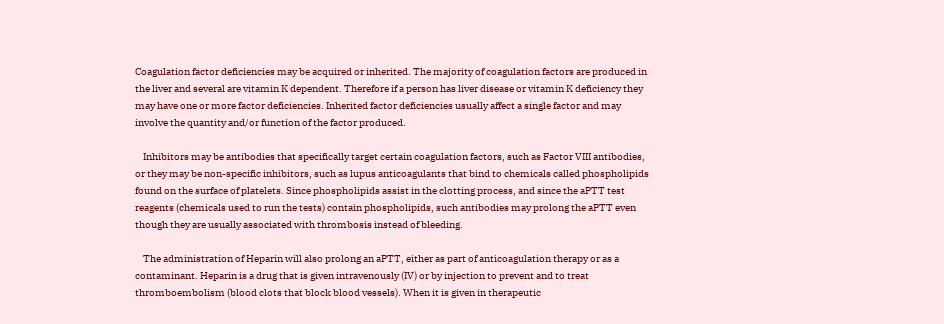Coagulation factor deficiencies may be acquired or inherited. The majority of coagulation factors are produced in the liver and several are vitamin K dependent. Therefore if a person has liver disease or vitamin K deficiency they may have one or more factor deficiencies. Inherited factor deficiencies usually affect a single factor and may involve the quantity and/or function of the factor produced.

    Inhibitors may be antibodies that specifically target certain coagulation factors, such as Factor VIII antibodies, or they may be non-specific inhibitors, such as lupus anticoagulants that bind to chemicals called phospholipids found on the surface of platelets. Since phospholipids assist in the clotting process, and since the aPTT test reagents (chemicals used to run the tests) contain phospholipids, such antibodies may prolong the aPTT even though they are usually associated with thrombosis instead of bleeding.

    The administration of Heparin will also prolong an aPTT, either as part of anticoagulation therapy or as a contaminant. Heparin is a drug that is given intravenously (IV) or by injection to prevent and to treat thromboembolism (blood clots that block blood vessels). When it is given in therapeutic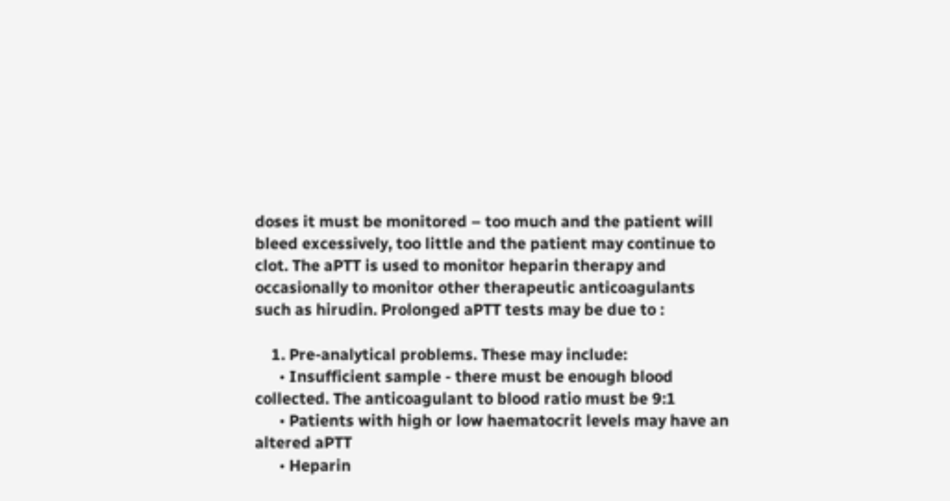doses it must be monitored – too much and the patient will bleed excessively, too little and the patient may continue to clot. The aPTT is used to monitor heparin therapy and occasionally to monitor other therapeutic anticoagulants such as hirudin. Prolonged aPTT tests may be due to :

    1. Pre-analytical problems. These may include:
      • Insufficient sample - there must be enough blood collected. The anticoagulant to blood ratio must be 9:1
      • Patients with high or low haematocrit levels may have an altered aPTT
      • Heparin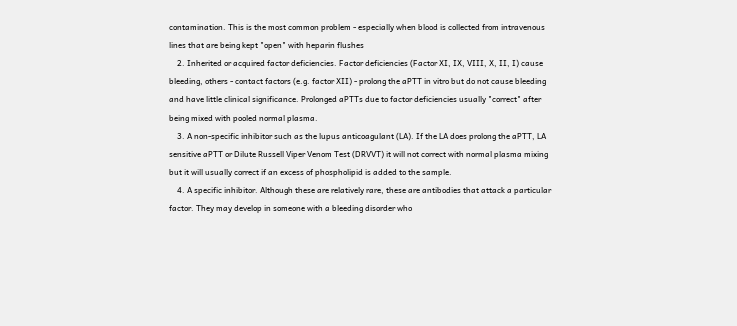contamination. This is the most common problem - especially when blood is collected from intravenous lines that are being kept "open" with heparin flushes
    2. Inherited or acquired factor deficiencies. Factor deficiencies (Factor XI, IX, VIII, X, II, I) cause bleeding, others - contact factors (e.g. factor XII) - prolong the aPTT in vitro but do not cause bleeding and have little clinical significance. Prolonged aPTTs due to factor deficiencies usually "correct" after being mixed with pooled normal plasma.
    3. A non-specific inhibitor such as the lupus anticoagulant (LA). If the LA does prolong the aPTT, LA sensitive aPTT or Dilute Russell Viper Venom Test (DRVVT) it will not correct with normal plasma mixing but it will usually correct if an excess of phospholipid is added to the sample.
    4. A specific inhibitor. Although these are relatively rare, these are antibodies that attack a particular factor. They may develop in someone with a bleeding disorder who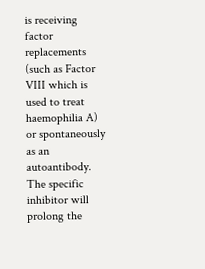is receiving factor replacements (such as Factor VIII which is used to treat haemophilia A) or spontaneously as an autoantibody. The specific inhibitor will prolong the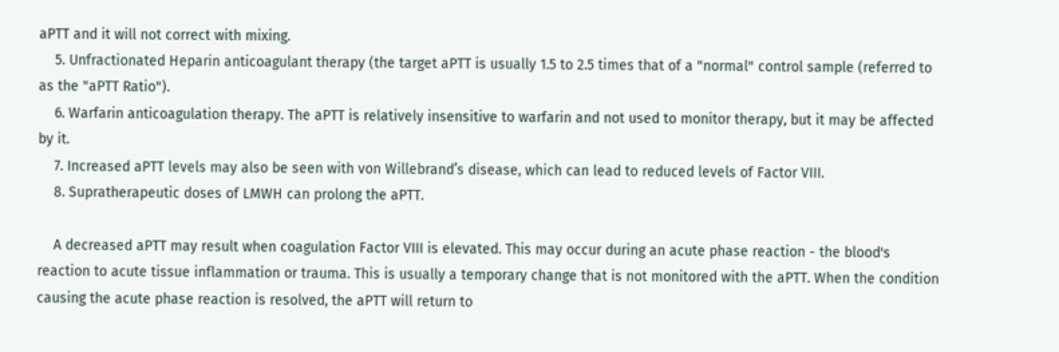aPTT and it will not correct with mixing.
    5. Unfractionated Heparin anticoagulant therapy (the target aPTT is usually 1.5 to 2.5 times that of a "normal" control sample (referred to as the "aPTT Ratio").
    6. Warfarin anticoagulation therapy. The aPTT is relatively insensitive to warfarin and not used to monitor therapy, but it may be affected by it.
    7. Increased aPTT levels may also be seen with von Willebrand’s disease, which can lead to reduced levels of Factor VIII.
    8. Supratherapeutic doses of LMWH can prolong the aPTT.

    A decreased aPTT may result when coagulation Factor VIII is elevated. This may occur during an acute phase reaction - the blood's reaction to acute tissue inflammation or trauma. This is usually a temporary change that is not monitored with the aPTT. When the condition causing the acute phase reaction is resolved, the aPTT will return to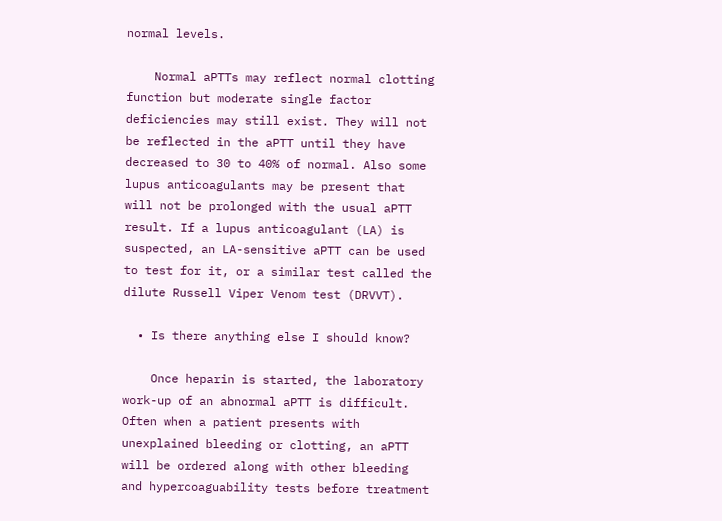normal levels.

    Normal aPTTs may reflect normal clotting function but moderate single factor deficiencies may still exist. They will not be reflected in the aPTT until they have decreased to 30 to 40% of normal. Also some lupus anticoagulants may be present that will not be prolonged with the usual aPTT result. If a lupus anticoagulant (LA) is suspected, an LA-sensitive aPTT can be used to test for it, or a similar test called the dilute Russell Viper Venom test (DRVVT).

  • Is there anything else I should know?

    Once heparin is started, the laboratory work-up of an abnormal aPTT is difficult. Often when a patient presents with unexplained bleeding or clotting, an aPTT will be ordered along with other bleeding and hypercoaguability tests before treatment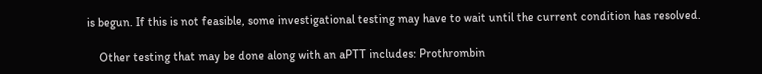is begun. If this is not feasible, some investigational testing may have to wait until the current condition has resolved.

    Other testing that may be done along with an aPTT includes: Prothrombin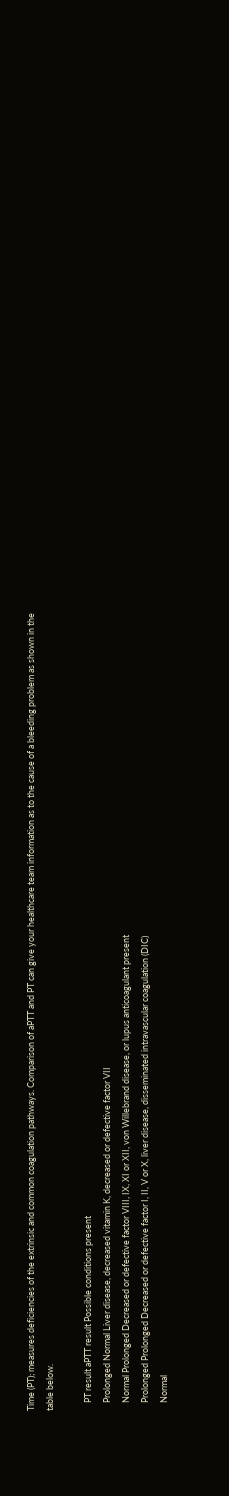Time (PT); measures deficiencies of the extrinsic and common coagulation pathways. Comparison of aPTT and PT can give your healthcare team information as to the cause of a bleeding problem as shown in the table below.

    PT result aPTT result Possible conditions present
    Prolonged Normal Liver disease, decreased vitamin K, decreased or defective factor VII
    Normal Prolonged Decreased or defective factor VIII, IX, XI or XII, von Willebrand disease, or lupus anticoagulant present
    Prolonged Prolonged Decreased or defective factor I, II, V or X, liver disease, disseminated intravascular coagulation (DIC)
    Normal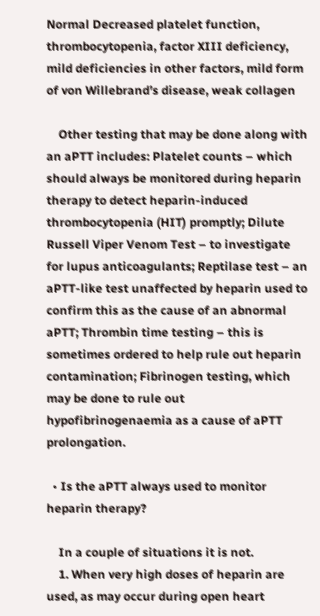Normal Decreased platelet function, thrombocytopenia, factor XIII deficiency, mild deficiencies in other factors, mild form of von Willebrand’s disease, weak collagen

    Other testing that may be done along with an aPTT includes: Platelet counts – which should always be monitored during heparin therapy to detect heparin-induced thrombocytopenia (HIT) promptly; Dilute Russell Viper Venom Test – to investigate for lupus anticoagulants; Reptilase test – an aPTT-like test unaffected by heparin used to confirm this as the cause of an abnormal aPTT; Thrombin time testing – this is sometimes ordered to help rule out heparin contamination; Fibrinogen testing, which may be done to rule out hypofibrinogenaemia as a cause of aPTT prolongation.

  • Is the aPTT always used to monitor heparin therapy?

    In a couple of situations it is not.
    1. When very high doses of heparin are used, as may occur during open heart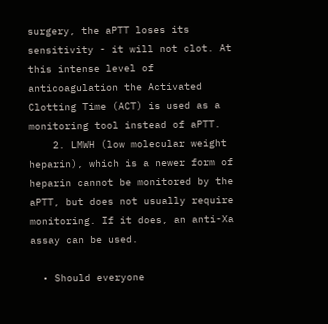surgery, the aPTT loses its sensitivity - it will not clot. At this intense level of anticoagulation the Activated Clotting Time (ACT) is used as a monitoring tool instead of aPTT.
    2. LMWH (low molecular weight heparin), which is a newer form of heparin cannot be monitored by the aPTT, but does not usually require monitoring. If it does, an anti-Xa assay can be used.

  • Should everyone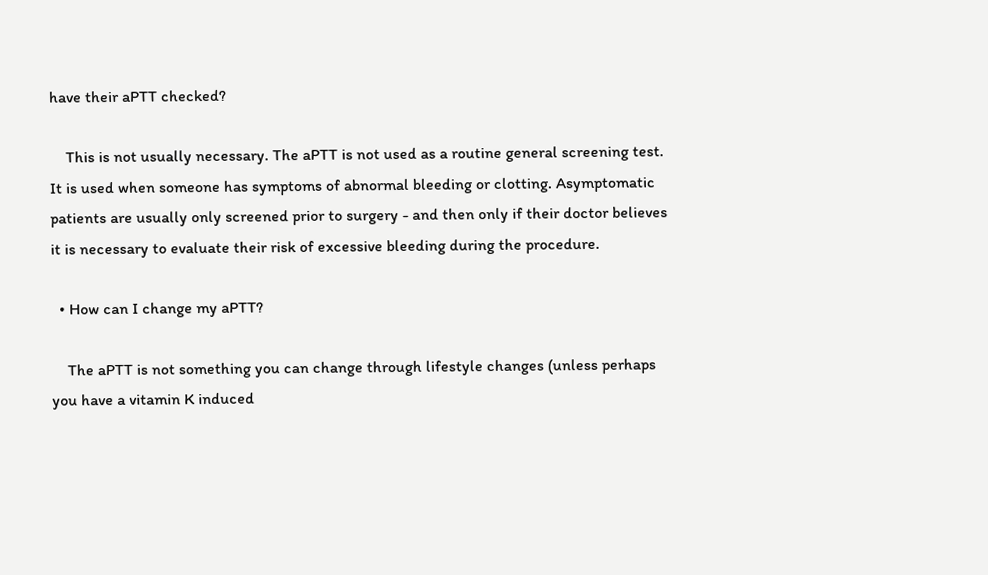have their aPTT checked?

    This is not usually necessary. The aPTT is not used as a routine general screening test. It is used when someone has symptoms of abnormal bleeding or clotting. Asymptomatic patients are usually only screened prior to surgery - and then only if their doctor believes it is necessary to evaluate their risk of excessive bleeding during the procedure.

  • How can I change my aPTT?

    The aPTT is not something you can change through lifestyle changes (unless perhaps you have a vitamin K induced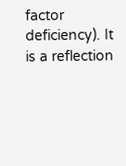factor deficiency). It is a reflection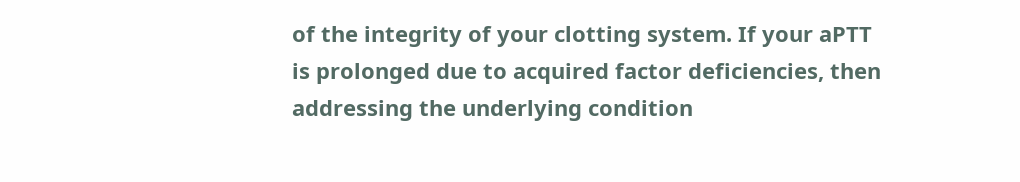of the integrity of your clotting system. If your aPTT is prolonged due to acquired factor deficiencies, then addressing the underlying condition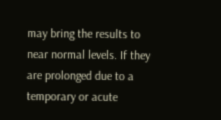may bring the results to near normal levels. If they are prolonged due to a temporary or acute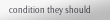condition they should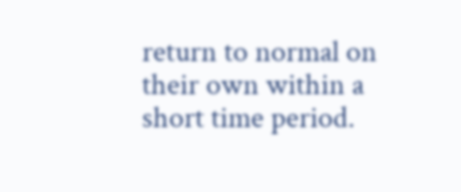return to normal on their own within a short time period.